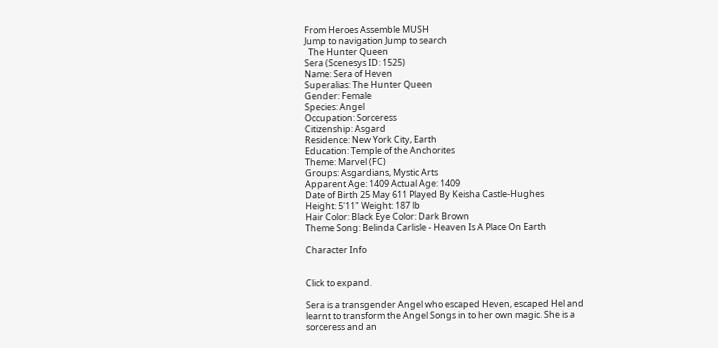From Heroes Assemble MUSH
Jump to navigation Jump to search
  The Hunter Queen
Sera (Scenesys ID: 1525)
Name: Sera of Heven
Superalias: The Hunter Queen
Gender: Female
Species: Angel
Occupation: Sorceress
Citizenship: Asgard
Residence: New York City, Earth
Education: Temple of the Anchorites
Theme: Marvel (FC)
Groups: Asgardians, Mystic Arts
Apparent Age: 1409 Actual Age: 1409
Date of Birth 25 May 611 Played By Keisha Castle-Hughes
Height: 5'11" Weight: 187 lb
Hair Color: Black Eye Color: Dark Brown
Theme Song: Belinda Carlisle - Heaven Is A Place On Earth

Character Info


Click to expand.

Sera is a transgender Angel who escaped Heven, escaped Hel and learnt to transform the Angel Songs in to her own magic. She is a sorceress and an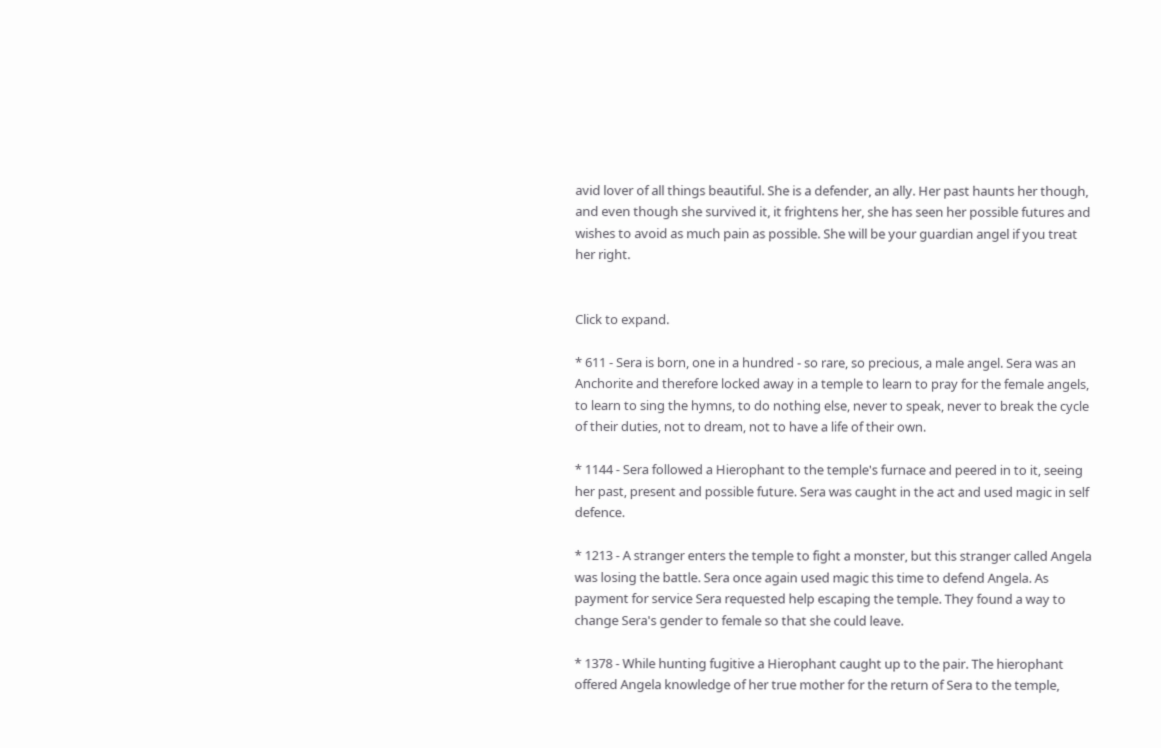avid lover of all things beautiful. She is a defender, an ally. Her past haunts her though, and even though she survived it, it frightens her, she has seen her possible futures and wishes to avoid as much pain as possible. She will be your guardian angel if you treat her right.


Click to expand.

* 611 - Sera is born, one in a hundred - so rare, so precious, a male angel. Sera was an Anchorite and therefore locked away in a temple to learn to pray for the female angels, to learn to sing the hymns, to do nothing else, never to speak, never to break the cycle of their duties, not to dream, not to have a life of their own.

* 1144 - Sera followed a Hierophant to the temple's furnace and peered in to it, seeing her past, present and possible future. Sera was caught in the act and used magic in self defence.

* 1213 - A stranger enters the temple to fight a monster, but this stranger called Angela was losing the battle. Sera once again used magic this time to defend Angela. As payment for service Sera requested help escaping the temple. They found a way to change Sera's gender to female so that she could leave.

* 1378 - While hunting fugitive a Hierophant caught up to the pair. The hierophant offered Angela knowledge of her true mother for the return of Sera to the temple,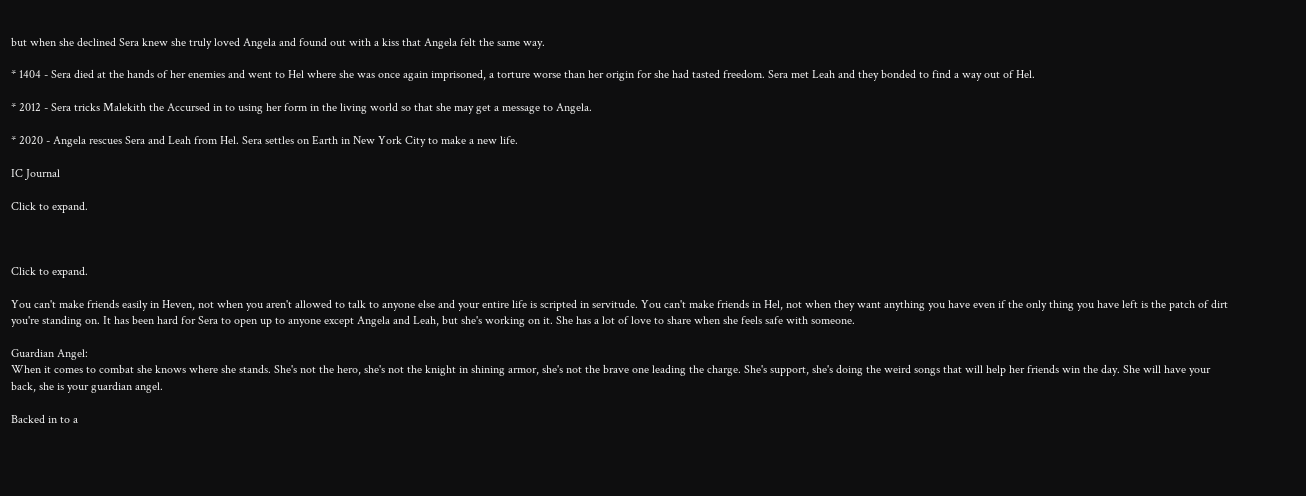but when she declined Sera knew she truly loved Angela and found out with a kiss that Angela felt the same way.

* 1404 - Sera died at the hands of her enemies and went to Hel where she was once again imprisoned, a torture worse than her origin for she had tasted freedom. Sera met Leah and they bonded to find a way out of Hel.

* 2012 - Sera tricks Malekith the Accursed in to using her form in the living world so that she may get a message to Angela.

* 2020 - Angela rescues Sera and Leah from Hel. Sera settles on Earth in New York City to make a new life.

IC Journal

Click to expand.



Click to expand.

You can't make friends easily in Heven, not when you aren't allowed to talk to anyone else and your entire life is scripted in servitude. You can't make friends in Hel, not when they want anything you have even if the only thing you have left is the patch of dirt you're standing on. It has been hard for Sera to open up to anyone except Angela and Leah, but she's working on it. She has a lot of love to share when she feels safe with someone.

Guardian Angel:
When it comes to combat she knows where she stands. She's not the hero, she's not the knight in shining armor, she's not the brave one leading the charge. She's support, she's doing the weird songs that will help her friends win the day. She will have your back, she is your guardian angel.

Backed in to a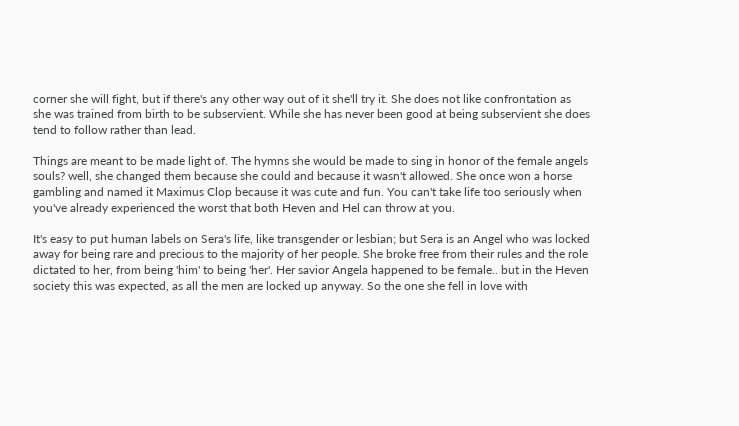corner she will fight, but if there's any other way out of it she'll try it. She does not like confrontation as she was trained from birth to be subservient. While she has never been good at being subservient she does tend to follow rather than lead.

Things are meant to be made light of. The hymns she would be made to sing in honor of the female angels souls? well, she changed them because she could and because it wasn't allowed. She once won a horse gambling and named it Maximus Clop because it was cute and fun. You can't take life too seriously when you've already experienced the worst that both Heven and Hel can throw at you.

It's easy to put human labels on Sera's life, like transgender or lesbian; but Sera is an Angel who was locked away for being rare and precious to the majority of her people. She broke free from their rules and the role dictated to her, from being 'him' to being 'her'. Her savior Angela happened to be female.. but in the Heven society this was expected, as all the men are locked up anyway. So the one she fell in love with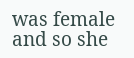was female and so she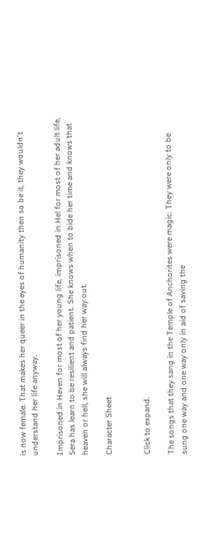is now female. That makes her queer in the eyes of humanity then so be it, they wouldn't understand her life anyway.

Imprisoned in Heven for most of her young life, imprisoned in Hel for most of her adult life, Sera has learn to be resilient and patient. She knows when to bide her time and knows that heaven or hell, she will always find her way out.

Character Sheet


Click to expand.

The songs that they sang in the Temple of Anchorites were magic. They were only to be sung one way and one way only in aid of saving the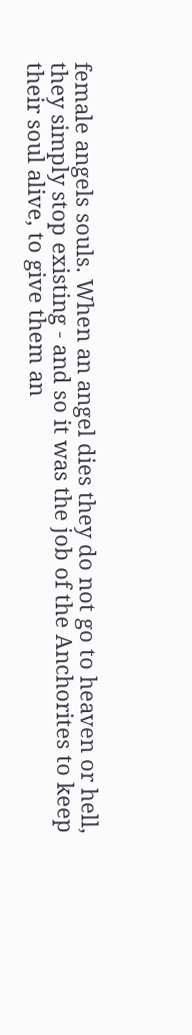female angels souls. When an angel dies they do not go to heaven or hell, they simply stop existing - and so it was the job of the Anchorites to keep their soul alive, to give them an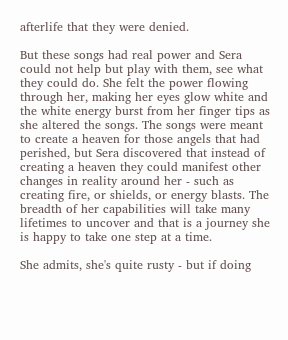afterlife that they were denied.

But these songs had real power and Sera could not help but play with them, see what they could do. She felt the power flowing through her, making her eyes glow white and the white energy burst from her finger tips as she altered the songs. The songs were meant to create a heaven for those angels that had perished, but Sera discovered that instead of creating a heaven they could manifest other changes in reality around her - such as creating fire, or shields, or energy blasts. The breadth of her capabilities will take many lifetimes to uncover and that is a journey she is happy to take one step at a time.

She admits, she's quite rusty - but if doing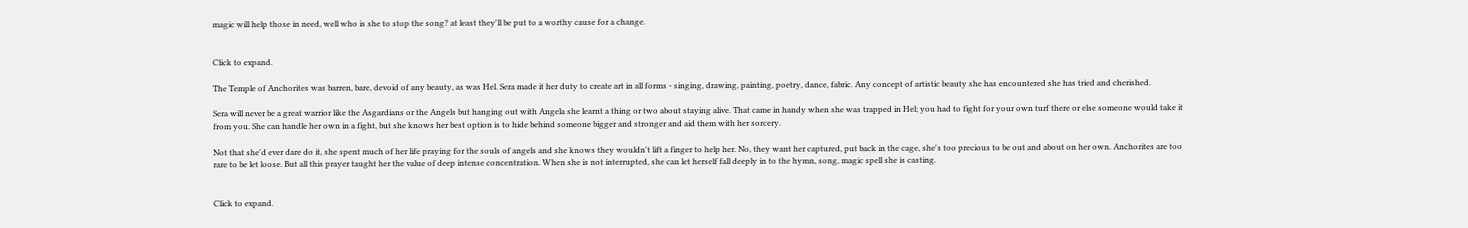magic will help those in need, well who is she to stop the song? at least they'll be put to a worthy cause for a change.


Click to expand.

The Temple of Anchorites was barren, bare, devoid of any beauty, as was Hel. Sera made it her duty to create art in all forms - singing, drawing, painting, poetry, dance, fabric. Any concept of artistic beauty she has encountered she has tried and cherished.

Sera will never be a great warrior like the Asgardians or the Angels but hanging out with Angela she learnt a thing or two about staying alive. That came in handy when she was trapped in Hel; you had to fight for your own turf there or else someone would take it from you. She can handle her own in a fight, but she knows her best option is to hide behind someone bigger and stronger and aid them with her sorcery.

Not that she'd ever dare do it, she spent much of her life praying for the souls of angels and she knows they wouldn't lift a finger to help her. No, they want her captured, put back in the cage, she's too precious to be out and about on her own. Anchorites are too rare to be let loose. But all this prayer taught her the value of deep intense concentration. When she is not interrupted, she can let herself fall deeply in to the hymn, song, magic spell she is casting.


Click to expand.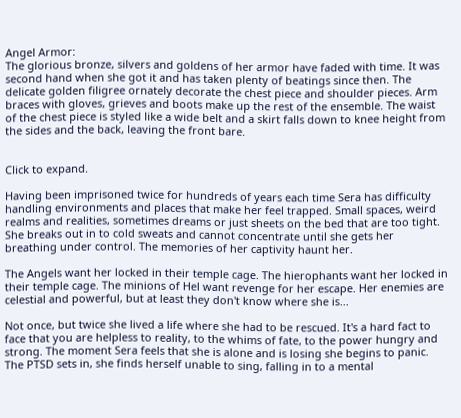Angel Armor:
The glorious bronze, silvers and goldens of her armor have faded with time. It was second hand when she got it and has taken plenty of beatings since then. The delicate golden filigree ornately decorate the chest piece and shoulder pieces. Arm braces with gloves, grieves and boots make up the rest of the ensemble. The waist of the chest piece is styled like a wide belt and a skirt falls down to knee height from the sides and the back, leaving the front bare.


Click to expand.

Having been imprisoned twice for hundreds of years each time Sera has difficulty handling environments and places that make her feel trapped. Small spaces, weird realms and realities, sometimes dreams or just sheets on the bed that are too tight. She breaks out in to cold sweats and cannot concentrate until she gets her breathing under control. The memories of her captivity haunt her.

The Angels want her locked in their temple cage. The hierophants want her locked in their temple cage. The minions of Hel want revenge for her escape. Her enemies are celestial and powerful, but at least they don't know where she is...

Not once, but twice she lived a life where she had to be rescued. It's a hard fact to face that you are helpless to reality, to the whims of fate, to the power hungry and strong. The moment Sera feels that she is alone and is losing she begins to panic. The PTSD sets in, she finds herself unable to sing, falling in to a mental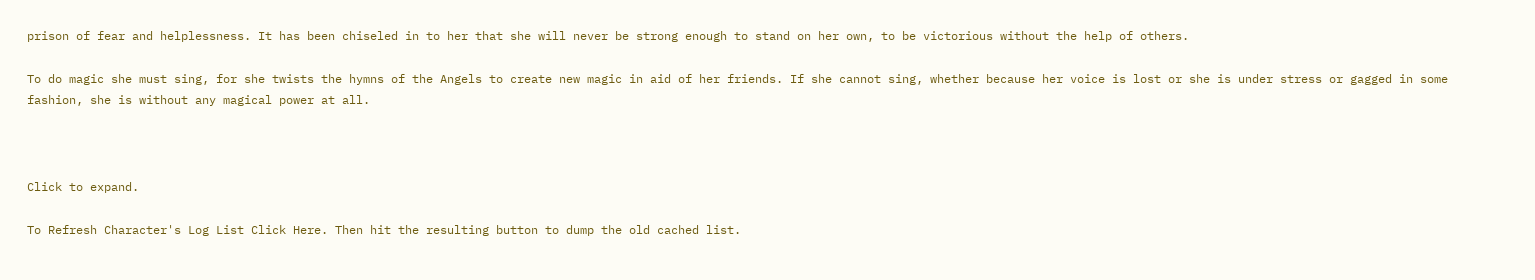prison of fear and helplessness. It has been chiseled in to her that she will never be strong enough to stand on her own, to be victorious without the help of others.

To do magic she must sing, for she twists the hymns of the Angels to create new magic in aid of her friends. If she cannot sing, whether because her voice is lost or she is under stress or gagged in some fashion, she is without any magical power at all.



Click to expand.

To Refresh Character's Log List Click Here. Then hit the resulting button to dump the old cached list.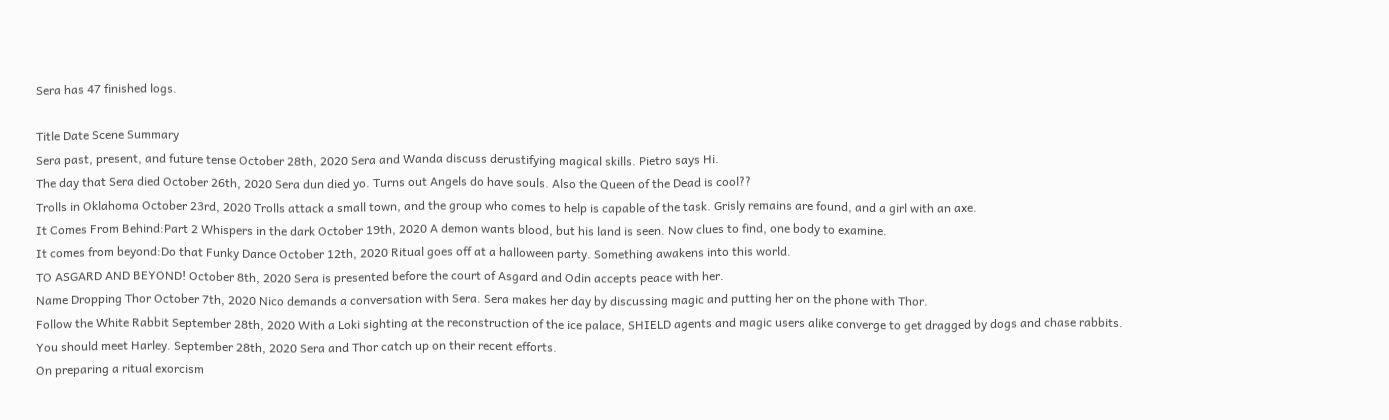Sera has 47 finished logs.

Title Date Scene Summary
Sera past, present, and future tense October 28th, 2020 Sera and Wanda discuss derustifying magical skills. Pietro says Hi.
The day that Sera died October 26th, 2020 Sera dun died yo. Turns out Angels do have souls. Also the Queen of the Dead is cool??
Trolls in Oklahoma October 23rd, 2020 Trolls attack a small town, and the group who comes to help is capable of the task. Grisly remains are found, and a girl with an axe.
It Comes From Behind:Part 2 Whispers in the dark October 19th, 2020 A demon wants blood, but his land is seen. Now clues to find, one body to examine.
It comes from beyond:Do that Funky Dance October 12th, 2020 Ritual goes off at a halloween party. Something awakens into this world.
TO ASGARD AND BEYOND! October 8th, 2020 Sera is presented before the court of Asgard and Odin accepts peace with her.
Name Dropping Thor October 7th, 2020 Nico demands a conversation with Sera. Sera makes her day by discussing magic and putting her on the phone with Thor.
Follow the White Rabbit September 28th, 2020 With a Loki sighting at the reconstruction of the ice palace, SHIELD agents and magic users alike converge to get dragged by dogs and chase rabbits.
You should meet Harley. September 28th, 2020 Sera and Thor catch up on their recent efforts.
On preparing a ritual exorcism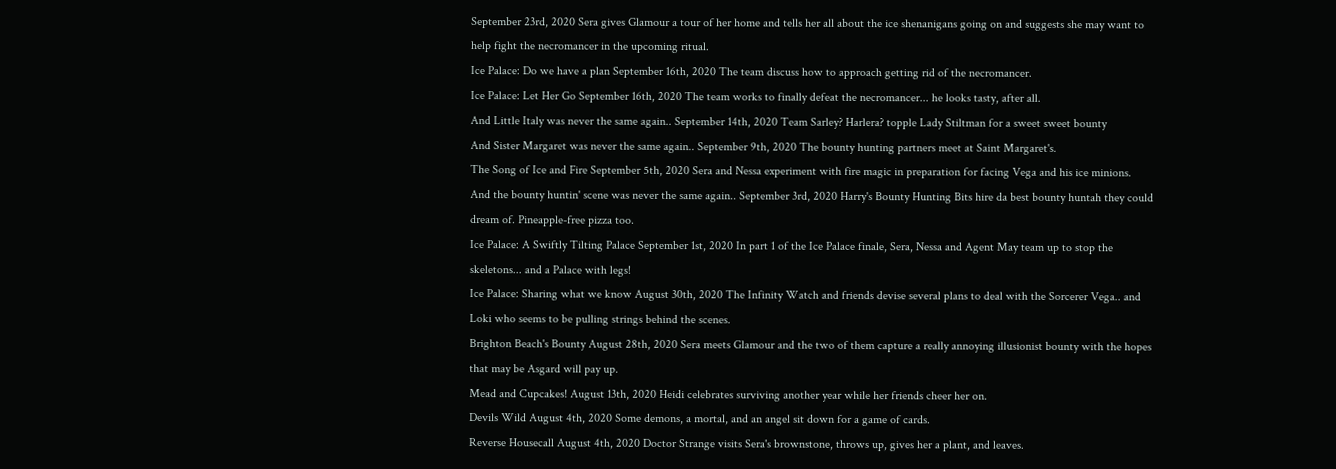September 23rd, 2020 Sera gives Glamour a tour of her home and tells her all about the ice shenanigans going on and suggests she may want to help fight the necromancer in the upcoming ritual.
Ice Palace: Do we have a plan September 16th, 2020 The team discuss how to approach getting rid of the necromancer.
Ice Palace: Let Her Go September 16th, 2020 The team works to finally defeat the necromancer... he looks tasty, after all.
And Little Italy was never the same again.. September 14th, 2020 Team Sarley? Harlera? topple Lady Stiltman for a sweet sweet bounty
And Sister Margaret was never the same again.. September 9th, 2020 The bounty hunting partners meet at Saint Margaret's.
The Song of Ice and Fire September 5th, 2020 Sera and Nessa experiment with fire magic in preparation for facing Vega and his ice minions.
And the bounty huntin' scene was never the same again.. September 3rd, 2020 Harry's Bounty Hunting Bits hire da best bounty huntah they could dream of. Pineapple-free pizza too.
Ice Palace: A Swiftly Tilting Palace September 1st, 2020 In part 1 of the Ice Palace finale, Sera, Nessa and Agent May team up to stop the skeletons... and a Palace with legs!
Ice Palace: Sharing what we know August 30th, 2020 The Infinity Watch and friends devise several plans to deal with the Sorcerer Vega.. and Loki who seems to be pulling strings behind the scenes.
Brighton Beach's Bounty August 28th, 2020 Sera meets Glamour and the two of them capture a really annoying illusionist bounty with the hopes that may be Asgard will pay up.
Mead and Cupcakes! August 13th, 2020 Heidi celebrates surviving another year while her friends cheer her on.
Devils Wild August 4th, 2020 Some demons, a mortal, and an angel sit down for a game of cards.
Reverse Housecall August 4th, 2020 Doctor Strange visits Sera's brownstone, throws up, gives her a plant, and leaves.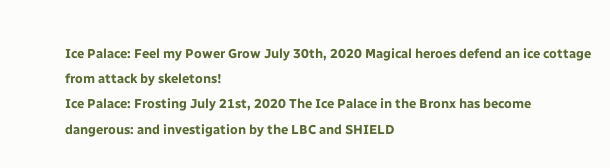Ice Palace: Feel my Power Grow July 30th, 2020 Magical heroes defend an ice cottage from attack by skeletons!
Ice Palace: Frosting July 21st, 2020 The Ice Palace in the Bronx has become dangerous: and investigation by the LBC and SHIELD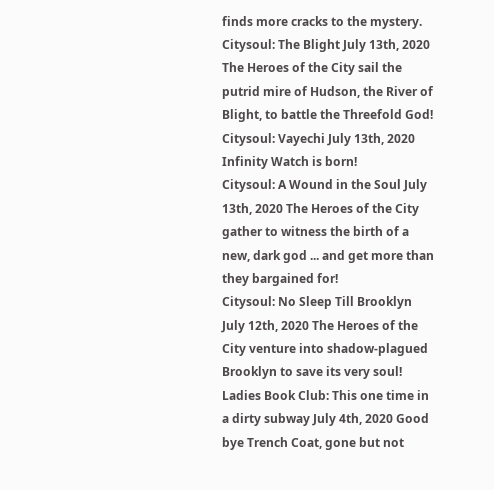finds more cracks to the mystery.
Citysoul: The Blight July 13th, 2020 The Heroes of the City sail the putrid mire of Hudson, the River of Blight, to battle the Threefold God!
Citysoul: Vayechi July 13th, 2020 Infinity Watch is born!
Citysoul: A Wound in the Soul July 13th, 2020 The Heroes of the City gather to witness the birth of a new, dark god ... and get more than they bargained for!
Citysoul: No Sleep Till Brooklyn July 12th, 2020 The Heroes of the City venture into shadow-plagued Brooklyn to save its very soul!
Ladies Book Club: This one time in a dirty subway July 4th, 2020 Good bye Trench Coat, gone but not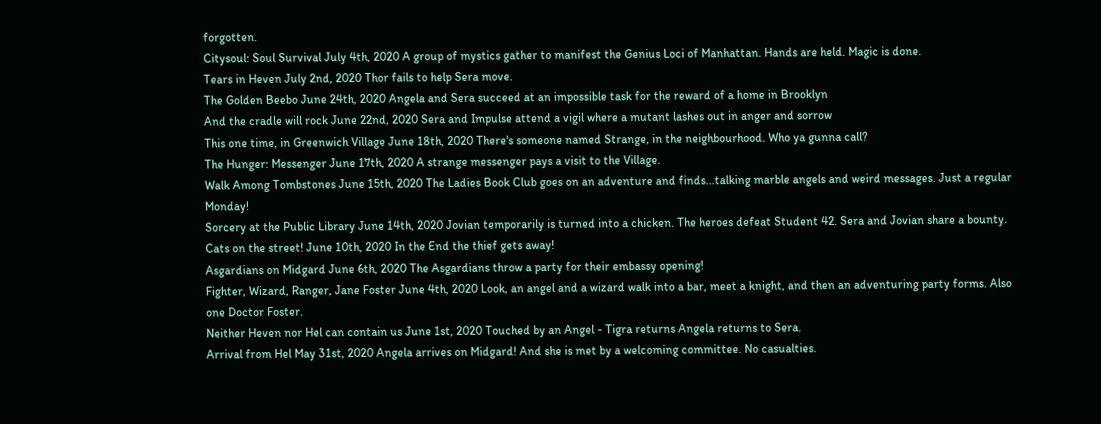forgotten.
Citysoul: Soul Survival July 4th, 2020 A group of mystics gather to manifest the Genius Loci of Manhattan. Hands are held. Magic is done.
Tears in Heven July 2nd, 2020 Thor fails to help Sera move.
The Golden Beebo June 24th, 2020 Angela and Sera succeed at an impossible task for the reward of a home in Brooklyn
And the cradle will rock June 22nd, 2020 Sera and Impulse attend a vigil where a mutant lashes out in anger and sorrow
This one time, in Greenwich Village June 18th, 2020 There's someone named Strange, in the neighbourhood. Who ya gunna call?
The Hunger: Messenger June 17th, 2020 A strange messenger pays a visit to the Village.
Walk Among Tombstones June 15th, 2020 The Ladies Book Club goes on an adventure and finds...talking marble angels and weird messages. Just a regular Monday!
Sorcery at the Public Library June 14th, 2020 Jovian temporarily is turned into a chicken. The heroes defeat Student 42. Sera and Jovian share a bounty.
Cats on the street! June 10th, 2020 In the End the thief gets away!
Asgardians on Midgard June 6th, 2020 The Asgardians throw a party for their embassy opening!
Fighter, Wizard, Ranger, Jane Foster June 4th, 2020 Look, an angel and a wizard walk into a bar, meet a knight, and then an adventuring party forms. Also one Doctor Foster.
Neither Heven nor Hel can contain us June 1st, 2020 Touched by an Angel - Tigra returns Angela returns to Sera.
Arrival from Hel May 31st, 2020 Angela arrives on Midgard! And she is met by a welcoming committee. No casualties.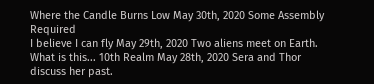Where the Candle Burns Low May 30th, 2020 Some Assembly Required
I believe I can fly May 29th, 2020 Two aliens meet on Earth.
What is this... 10th Realm May 28th, 2020 Sera and Thor discuss her past.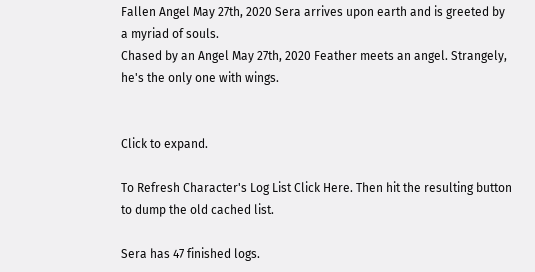Fallen Angel May 27th, 2020 Sera arrives upon earth and is greeted by a myriad of souls.
Chased by an Angel May 27th, 2020 Feather meets an angel. Strangely, he's the only one with wings.


Click to expand.

To Refresh Character's Log List Click Here. Then hit the resulting button to dump the old cached list.

Sera has 47 finished logs.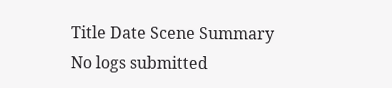Title Date Scene Summary
No logs submitted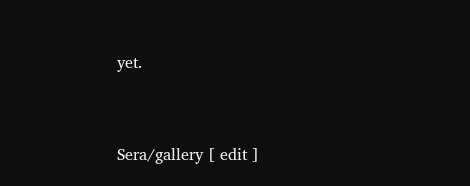yet.


Sera/gallery [ edit ]